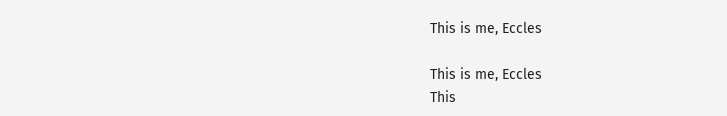This is me, Eccles

This is me, Eccles
This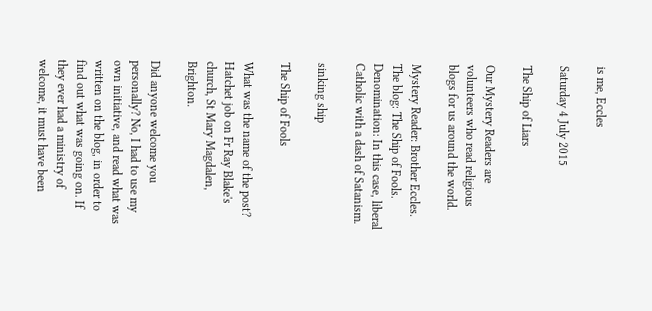is me, Eccles

Saturday 4 July 2015

The Ship of Liars

Our Mystery Readers are volunteers who read religious blogs for us around the world.

Mystery Reader: Brother Eccles.
The blog: The Ship of Fools.
Denomination: In this case, liberal Catholic with a dash of Satanism.

sinking ship

The Ship of Fools

What was the name of the post? Hatchet job on Fr Ray Blake's church, St Mary Magdalen, Brighton.

Did anyone welcome you personally? No, I had to use my own initiative, and read what was written on the blog, in order to find out what was going on. If they ever had a ministry of welcome, it must have been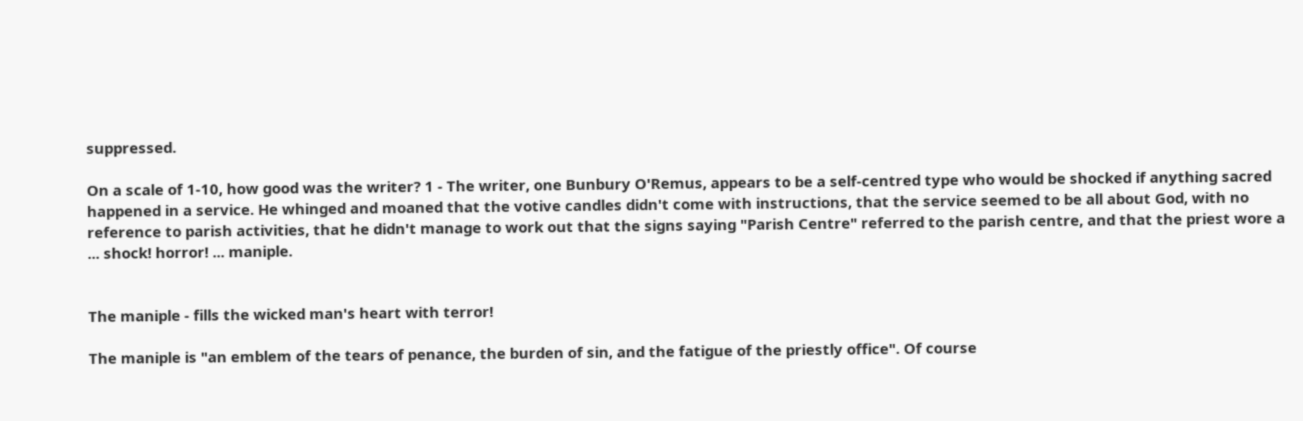suppressed.

On a scale of 1-10, how good was the writer? 1 - The writer, one Bunbury O'Remus, appears to be a self-centred type who would be shocked if anything sacred happened in a service. He whinged and moaned that the votive candles didn't come with instructions, that the service seemed to be all about God, with no reference to parish activities, that he didn't manage to work out that the signs saying "Parish Centre" referred to the parish centre, and that the priest wore a ... shock! horror! ... maniple.


The maniple - fills the wicked man's heart with terror!

The maniple is "an emblem of the tears of penance, the burden of sin, and the fatigue of the priestly office". Of course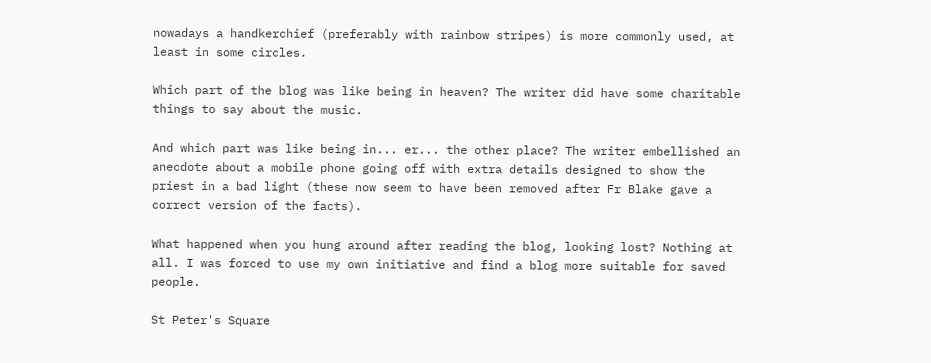nowadays a handkerchief (preferably with rainbow stripes) is more commonly used, at least in some circles.

Which part of the blog was like being in heaven? The writer did have some charitable things to say about the music.

And which part was like being in... er... the other place? The writer embellished an anecdote about a mobile phone going off with extra details designed to show the priest in a bad light (these now seem to have been removed after Fr Blake gave a correct version of the facts).

What happened when you hung around after reading the blog, looking lost? Nothing at all. I was forced to use my own initiative and find a blog more suitable for saved people.

St Peter's Square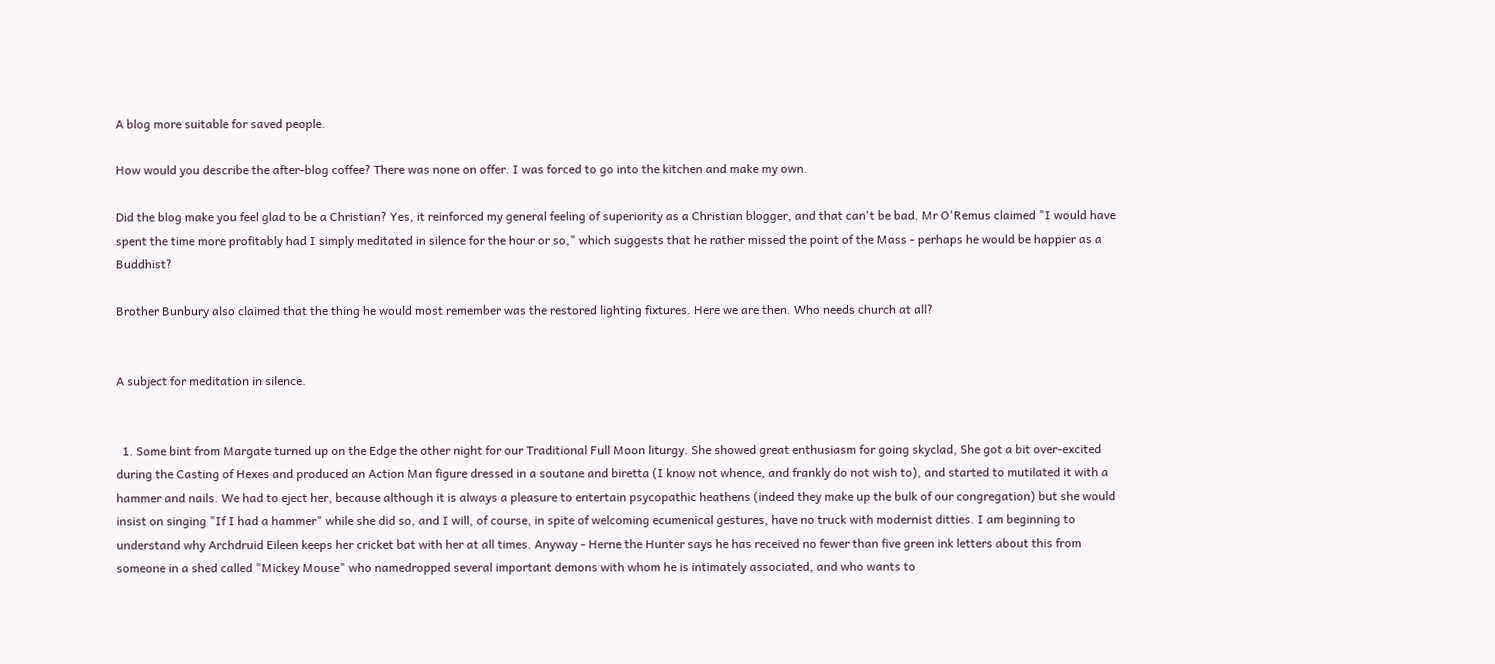A blog more suitable for saved people.

How would you describe the after-blog coffee? There was none on offer. I was forced to go into the kitchen and make my own.

Did the blog make you feel glad to be a Christian? Yes, it reinforced my general feeling of superiority as a Christian blogger, and that can't be bad. Mr O'Remus claimed "I would have spent the time more profitably had I simply meditated in silence for the hour or so," which suggests that he rather missed the point of the Mass - perhaps he would be happier as a Buddhist?

Brother Bunbury also claimed that the thing he would most remember was the restored lighting fixtures. Here we are then. Who needs church at all?


A subject for meditation in silence.


  1. Some bint from Margate turned up on the Edge the other night for our Traditional Full Moon liturgy. She showed great enthusiasm for going skyclad, She got a bit over-excited during the Casting of Hexes and produced an Action Man figure dressed in a soutane and biretta (I know not whence, and frankly do not wish to), and started to mutilated it with a hammer and nails. We had to eject her, because although it is always a pleasure to entertain psycopathic heathens (indeed they make up the bulk of our congregation) but she would insist on singing "If I had a hammer" while she did so, and I will, of course, in spite of welcoming ecumenical gestures, have no truck with modernist ditties. I am beginning to understand why Archdruid Eileen keeps her cricket bat with her at all times. Anyway - Herne the Hunter says he has received no fewer than five green ink letters about this from someone in a shed called "Mickey Mouse" who namedropped several important demons with whom he is intimately associated, and who wants to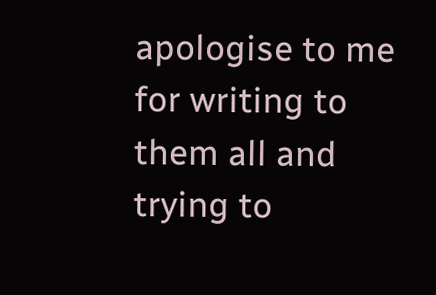apologise to me for writing to them all and trying to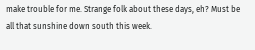make trouble for me. Strange folk about these days, eh? Must be all that sunshine down south this week.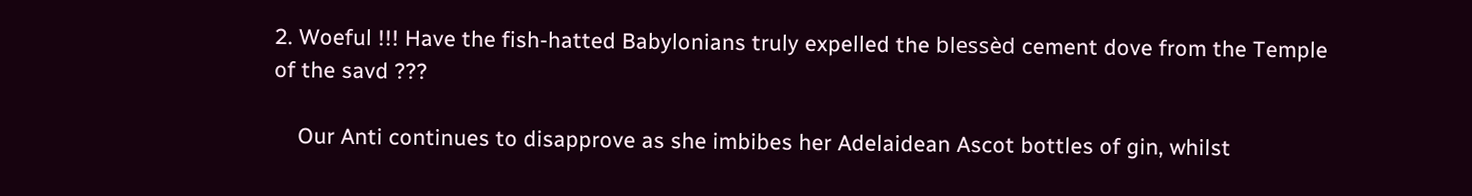2. Woeful !!! Have the fish-hatted Babylonians truly expelled the blessèd cement dove from the Temple of the savd ???

    Our Anti continues to disapprove as she imbibes her Adelaidean Ascot bottles of gin, whilst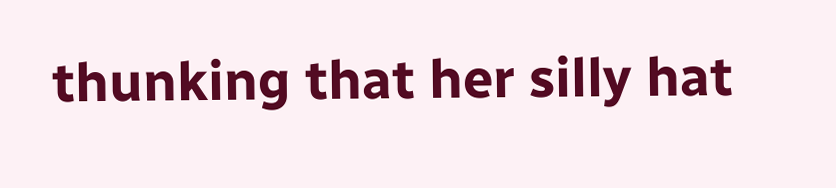thunking that her silly hat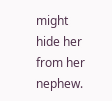might hide her from her nephew.